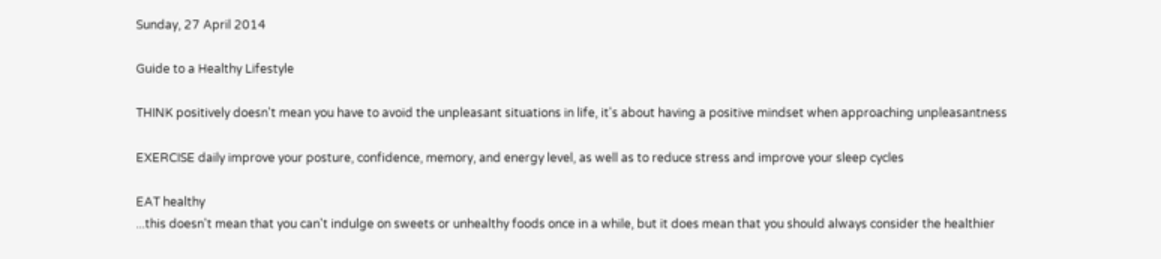Sunday, 27 April 2014

Guide to a Healthy Lifestyle

THINK positively doesn't mean you have to avoid the unpleasant situations in life, it's about having a positive mindset when approaching unpleasantness

EXERCISE daily improve your posture, confidence, memory, and energy level, as well as to reduce stress and improve your sleep cycles

EAT healthy
...this doesn't mean that you can't indulge on sweets or unhealthy foods once in a while, but it does mean that you should always consider the healthier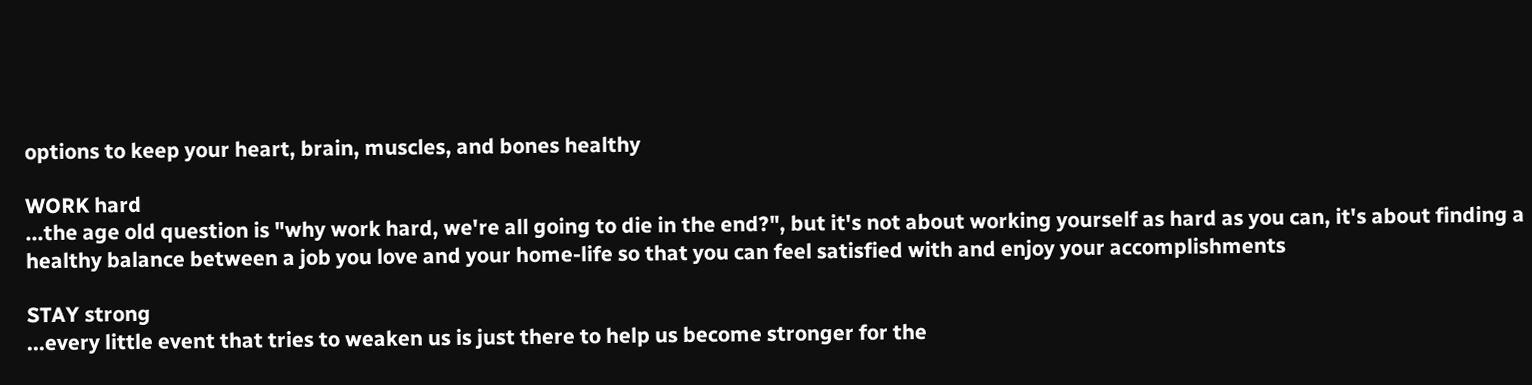options to keep your heart, brain, muscles, and bones healthy

WORK hard
...the age old question is "why work hard, we're all going to die in the end?", but it's not about working yourself as hard as you can, it's about finding a healthy balance between a job you love and your home-life so that you can feel satisfied with and enjoy your accomplishments

STAY strong
...every little event that tries to weaken us is just there to help us become stronger for the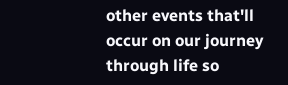other events that'll occur on our journey through life so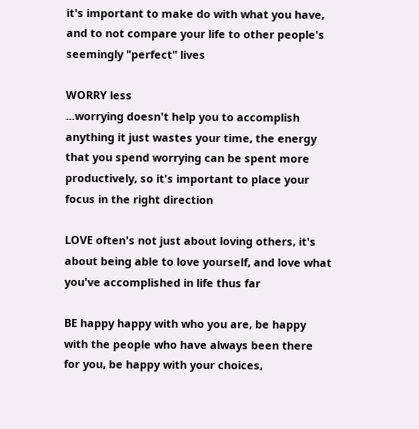it's important to make do with what you have, and to not compare your life to other people's seemingly "perfect" lives

WORRY less
...worrying doesn't help you to accomplish anything it just wastes your time, the energy that you spend worrying can be spent more productively, so it's important to place your focus in the right direction

LOVE often's not just about loving others, it's about being able to love yourself, and love what you've accomplished in life thus far

BE happy happy with who you are, be happy with the people who have always been there for you, be happy with your choices,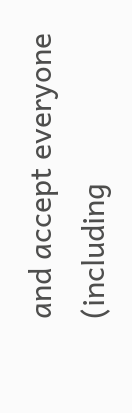and accept everyone (including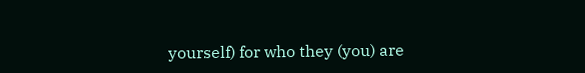yourself) for who they (you) are